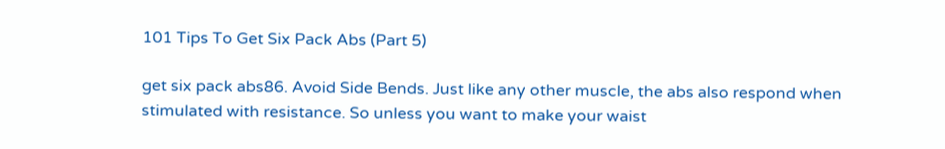101 Tips To Get Six Pack Abs (Part 5)

get six pack abs86. Avoid Side Bends. Just like any other muscle, the abs also respond when stimulated with resistance. So unless you want to make your waist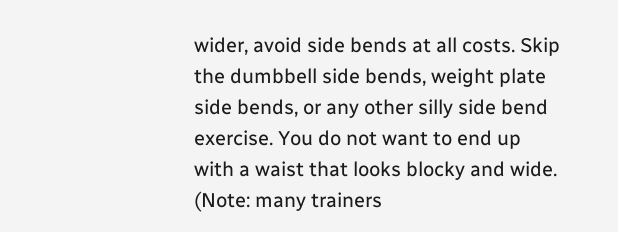wider, avoid side bends at all costs. Skip the dumbbell side bends, weight plate side bends, or any other silly side bend exercise. You do not want to end up with a waist that looks blocky and wide. (Note: many trainers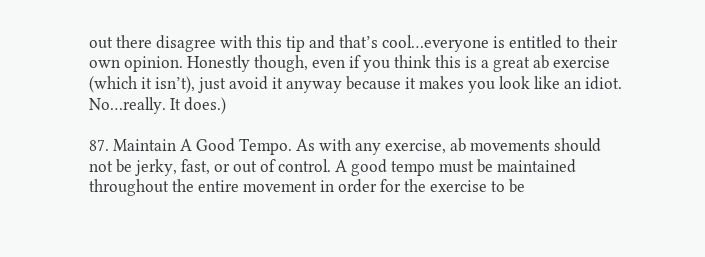out there disagree with this tip and that’s cool…everyone is entitled to their own opinion. Honestly though, even if you think this is a great ab exercise (which it isn’t), just avoid it anyway because it makes you look like an idiot. No…really. It does.)

87. Maintain A Good Tempo. As with any exercise, ab movements should not be jerky, fast, or out of control. A good tempo must be maintained throughout the entire movement in order for the exercise to be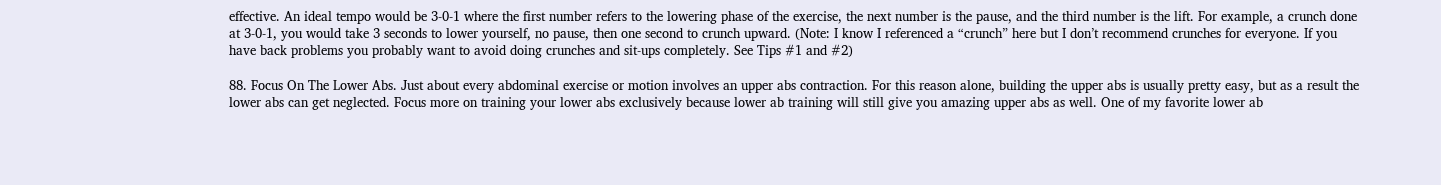effective. An ideal tempo would be 3-0-1 where the first number refers to the lowering phase of the exercise, the next number is the pause, and the third number is the lift. For example, a crunch done at 3-0-1, you would take 3 seconds to lower yourself, no pause, then one second to crunch upward. (Note: I know I referenced a “crunch” here but I don’t recommend crunches for everyone. If you have back problems you probably want to avoid doing crunches and sit-ups completely. See Tips #1 and #2)

88. Focus On The Lower Abs. Just about every abdominal exercise or motion involves an upper abs contraction. For this reason alone, building the upper abs is usually pretty easy, but as a result the lower abs can get neglected. Focus more on training your lower abs exclusively because lower ab training will still give you amazing upper abs as well. One of my favorite lower ab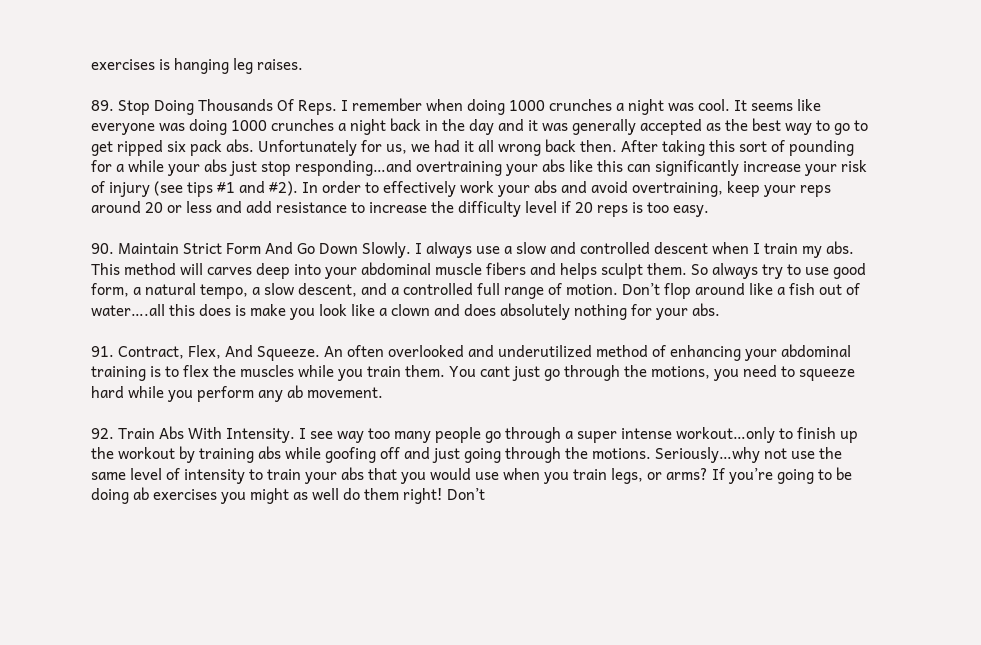exercises is hanging leg raises.

89. Stop Doing Thousands Of Reps. I remember when doing 1000 crunches a night was cool. It seems like everyone was doing 1000 crunches a night back in the day and it was generally accepted as the best way to go to get ripped six pack abs. Unfortunately for us, we had it all wrong back then. After taking this sort of pounding for a while your abs just stop responding…and overtraining your abs like this can significantly increase your risk of injury (see tips #1 and #2). In order to effectively work your abs and avoid overtraining, keep your reps around 20 or less and add resistance to increase the difficulty level if 20 reps is too easy.

90. Maintain Strict Form And Go Down Slowly. I always use a slow and controlled descent when I train my abs. This method will carves deep into your abdominal muscle fibers and helps sculpt them. So always try to use good form, a natural tempo, a slow descent, and a controlled full range of motion. Don’t flop around like a fish out of water….all this does is make you look like a clown and does absolutely nothing for your abs.

91. Contract, Flex, And Squeeze. An often overlooked and underutilized method of enhancing your abdominal training is to flex the muscles while you train them. You cant just go through the motions, you need to squeeze hard while you perform any ab movement.

92. Train Abs With Intensity. I see way too many people go through a super intense workout…only to finish up the workout by training abs while goofing off and just going through the motions. Seriously…why not use the same level of intensity to train your abs that you would use when you train legs, or arms? If you’re going to be doing ab exercises you might as well do them right! Don’t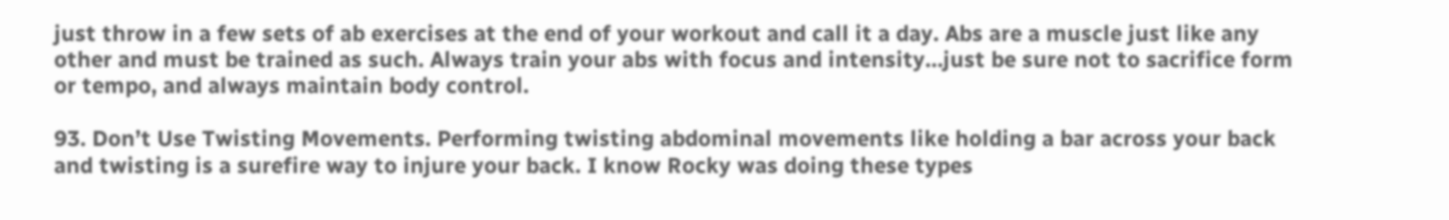just throw in a few sets of ab exercises at the end of your workout and call it a day. Abs are a muscle just like any other and must be trained as such. Always train your abs with focus and intensity…just be sure not to sacrifice form or tempo, and always maintain body control.

93. Don’t Use Twisting Movements. Performing twisting abdominal movements like holding a bar across your back and twisting is a surefire way to injure your back. I know Rocky was doing these types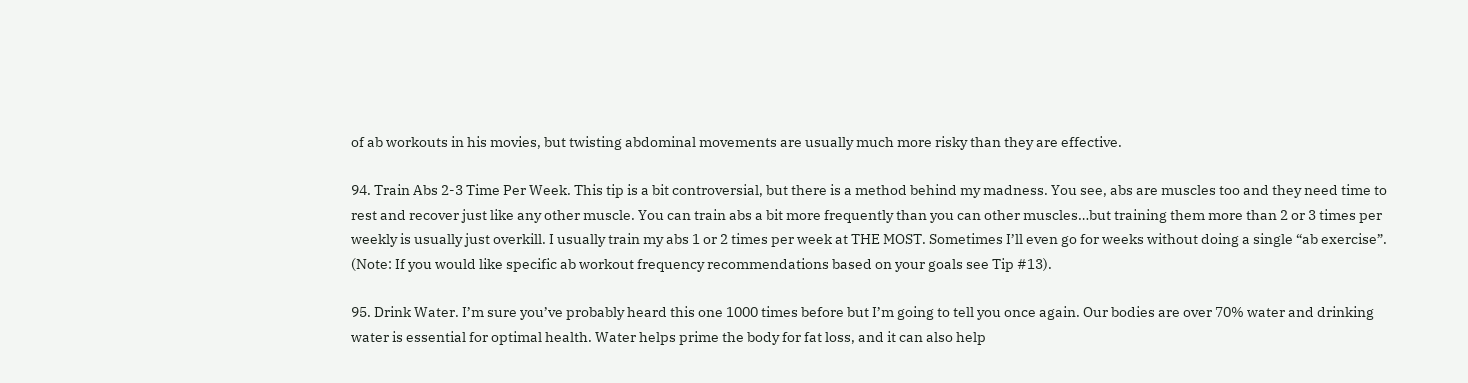of ab workouts in his movies, but twisting abdominal movements are usually much more risky than they are effective.

94. Train Abs 2-3 Time Per Week. This tip is a bit controversial, but there is a method behind my madness. You see, abs are muscles too and they need time to rest and recover just like any other muscle. You can train abs a bit more frequently than you can other muscles…but training them more than 2 or 3 times per weekly is usually just overkill. I usually train my abs 1 or 2 times per week at THE MOST. Sometimes I’ll even go for weeks without doing a single “ab exercise”. (Note: If you would like specific ab workout frequency recommendations based on your goals see Tip #13).

95. Drink Water. I’m sure you’ve probably heard this one 1000 times before but I’m going to tell you once again. Our bodies are over 70% water and drinking water is essential for optimal health. Water helps prime the body for fat loss, and it can also help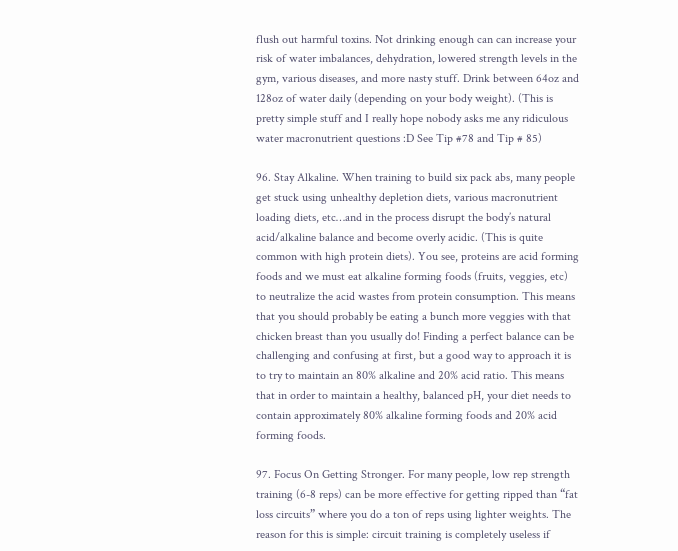flush out harmful toxins. Not drinking enough can can increase your risk of water imbalances, dehydration, lowered strength levels in the gym, various diseases, and more nasty stuff. Drink between 64oz and 128oz of water daily (depending on your body weight). (This is pretty simple stuff and I really hope nobody asks me any ridiculous water macronutrient questions :D See Tip #78 and Tip # 85)

96. Stay Alkaline. When training to build six pack abs, many people get stuck using unhealthy depletion diets, various macronutrient loading diets, etc…and in the process disrupt the body’s natural acid/alkaline balance and become overly acidic. (This is quite common with high protein diets). You see, proteins are acid forming foods and we must eat alkaline forming foods (fruits, veggies, etc) to neutralize the acid wastes from protein consumption. This means that you should probably be eating a bunch more veggies with that chicken breast than you usually do! Finding a perfect balance can be challenging and confusing at first, but a good way to approach it is to try to maintain an 80% alkaline and 20% acid ratio. This means that in order to maintain a healthy, balanced pH, your diet needs to contain approximately 80% alkaline forming foods and 20% acid forming foods.

97. Focus On Getting Stronger. For many people, low rep strength training (6-8 reps) can be more effective for getting ripped than “fat loss circuits” where you do a ton of reps using lighter weights. The reason for this is simple: circuit training is completely useless if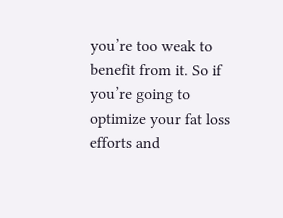you’re too weak to benefit from it. So if you’re going to optimize your fat loss efforts and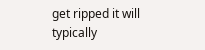get ripped it will typically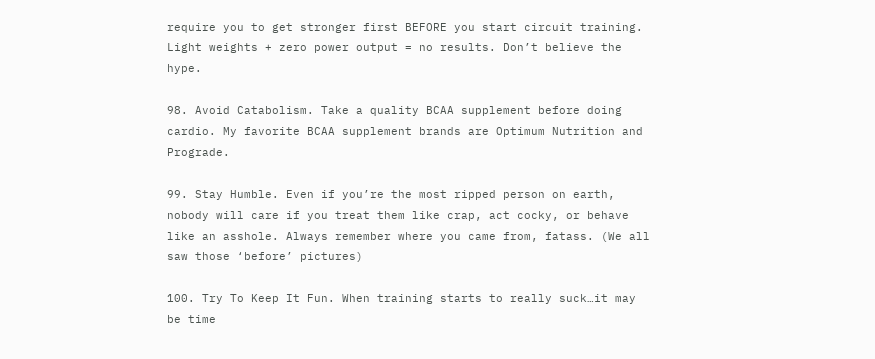require you to get stronger first BEFORE you start circuit training. Light weights + zero power output = no results. Don’t believe the hype.

98. Avoid Catabolism. Take a quality BCAA supplement before doing cardio. My favorite BCAA supplement brands are Optimum Nutrition and Prograde.

99. Stay Humble. Even if you’re the most ripped person on earth, nobody will care if you treat them like crap, act cocky, or behave like an asshole. Always remember where you came from, fatass. (We all saw those ‘before’ pictures)

100. Try To Keep It Fun. When training starts to really suck…it may be time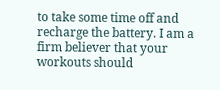to take some time off and recharge the battery. I am a firm believer that your workouts should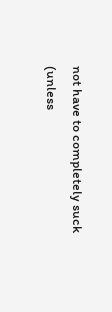not have to completely suck (unless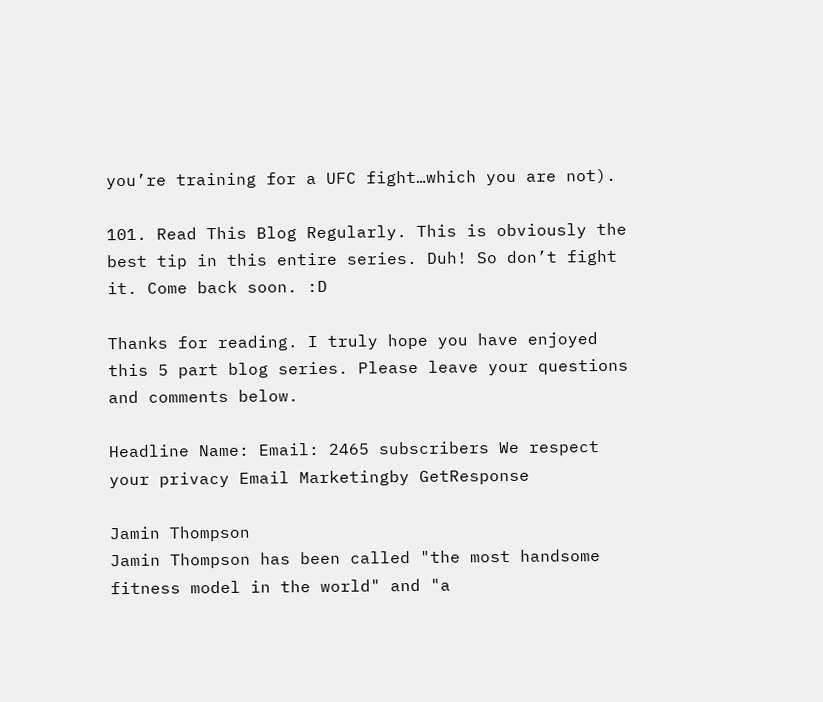you’re training for a UFC fight…which you are not).

101. Read This Blog Regularly. This is obviously the best tip in this entire series. Duh! So don’t fight it. Come back soon. :D

Thanks for reading. I truly hope you have enjoyed this 5 part blog series. Please leave your questions and comments below.

Headline Name: Email: 2465 subscribers We respect your privacy Email Marketingby GetResponse

Jamin Thompson
Jamin Thompson has been called "the most handsome fitness model in the world" and "a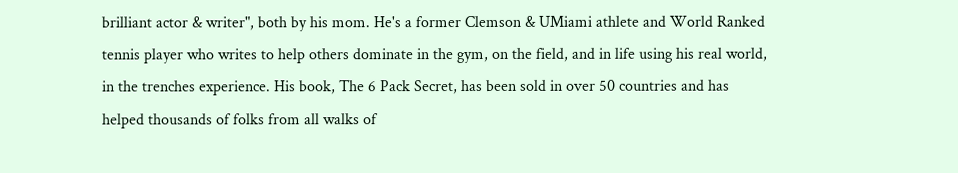brilliant actor & writer", both by his mom. He's a former Clemson & UMiami athlete and World Ranked tennis player who writes to help others dominate in the gym, on the field, and in life using his real world, in the trenches experience. His book, The 6 Pack Secret, has been sold in over 50 countries and has helped thousands of folks from all walks of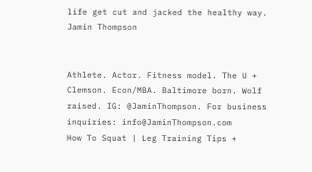life get cut and jacked the healthy way.
Jamin Thompson


Athlete. Actor. Fitness model. The U + Clemson. Econ/MBA. Baltimore born. Wolf raised. IG: @JaminThompson. For business inquiries: info@JaminThompson.com
How To Squat | Leg Training Tips +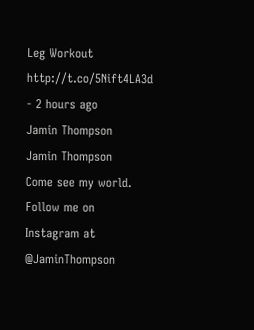Leg Workout http://t.co/5Nift4LA3d - 2 hours ago
Jamin Thompson
Jamin Thompson
Come see my world. Follow me on Instagram at @JaminThompson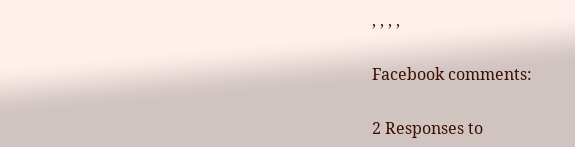, , , ,

Facebook comments:

2 Responses to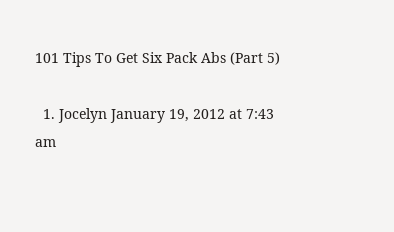101 Tips To Get Six Pack Abs (Part 5)

  1. Jocelyn January 19, 2012 at 7:43 am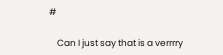#

    Can I just say that is a verrrry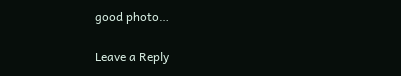good photo…

Leave a Reply